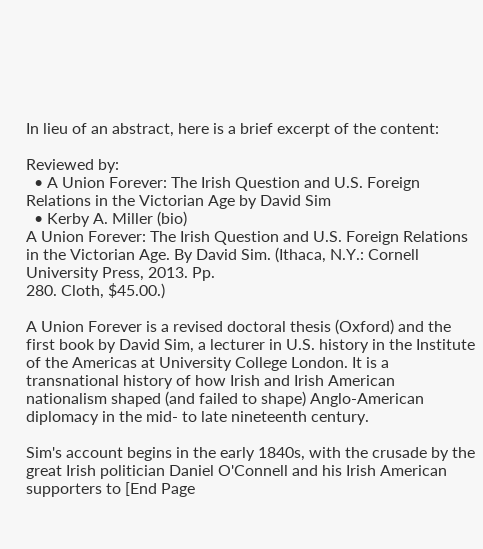In lieu of an abstract, here is a brief excerpt of the content:

Reviewed by:
  • A Union Forever: The Irish Question and U.S. Foreign Relations in the Victorian Age by David Sim
  • Kerby A. Miller (bio)
A Union Forever: The Irish Question and U.S. Foreign Relations in the Victorian Age. By David Sim. (Ithaca, N.Y.: Cornell University Press, 2013. Pp.
280. Cloth, $45.00.)

A Union Forever is a revised doctoral thesis (Oxford) and the first book by David Sim, a lecturer in U.S. history in the Institute of the Americas at University College London. It is a transnational history of how Irish and Irish American nationalism shaped (and failed to shape) Anglo-American diplomacy in the mid- to late nineteenth century.

Sim's account begins in the early 1840s, with the crusade by the great Irish politician Daniel O'Connell and his Irish American supporters to [End Page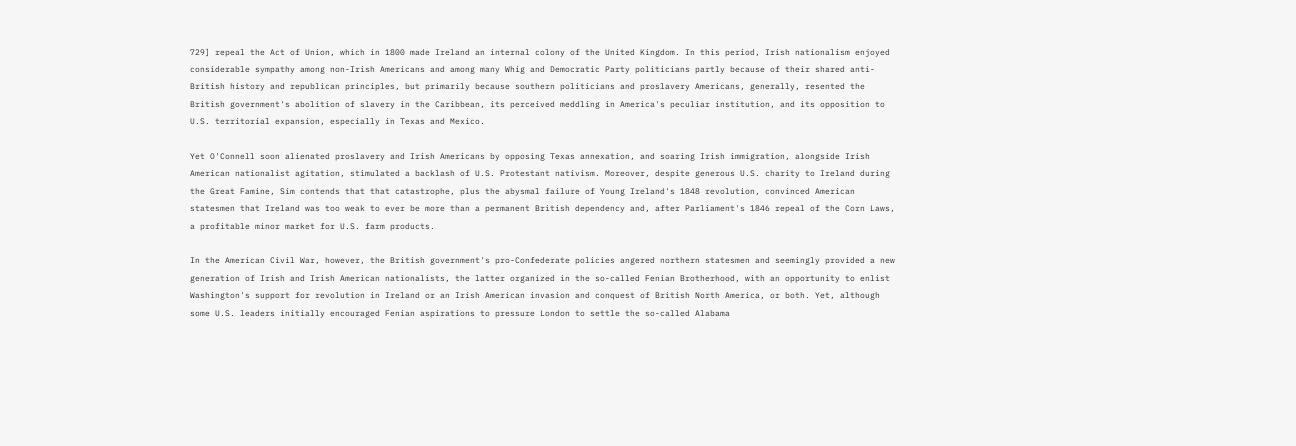729] repeal the Act of Union, which in 1800 made Ireland an internal colony of the United Kingdom. In this period, Irish nationalism enjoyed considerable sympathy among non-Irish Americans and among many Whig and Democratic Party politicians partly because of their shared anti-British history and republican principles, but primarily because southern politicians and proslavery Americans, generally, resented the British government's abolition of slavery in the Caribbean, its perceived meddling in America's peculiar institution, and its opposition to U.S. territorial expansion, especially in Texas and Mexico.

Yet O'Connell soon alienated proslavery and Irish Americans by opposing Texas annexation, and soaring Irish immigration, alongside Irish American nationalist agitation, stimulated a backlash of U.S. Protestant nativism. Moreover, despite generous U.S. charity to Ireland during the Great Famine, Sim contends that that catastrophe, plus the abysmal failure of Young Ireland's 1848 revolution, convinced American statesmen that Ireland was too weak to ever be more than a permanent British dependency and, after Parliament's 1846 repeal of the Corn Laws, a profitable minor market for U.S. farm products.

In the American Civil War, however, the British government's pro-Confederate policies angered northern statesmen and seemingly provided a new generation of Irish and Irish American nationalists, the latter organized in the so-called Fenian Brotherhood, with an opportunity to enlist Washington's support for revolution in Ireland or an Irish American invasion and conquest of British North America, or both. Yet, although some U.S. leaders initially encouraged Fenian aspirations to pressure London to settle the so-called Alabama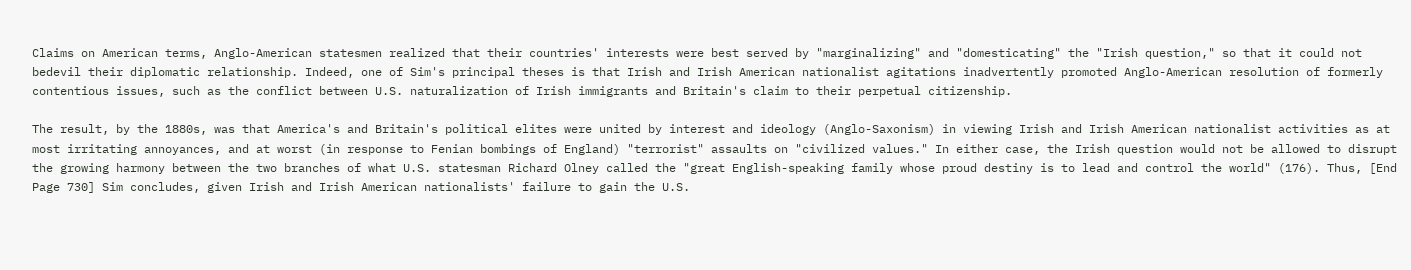Claims on American terms, Anglo-American statesmen realized that their countries' interests were best served by "marginalizing" and "domesticating" the "Irish question," so that it could not bedevil their diplomatic relationship. Indeed, one of Sim's principal theses is that Irish and Irish American nationalist agitations inadvertently promoted Anglo-American resolution of formerly contentious issues, such as the conflict between U.S. naturalization of Irish immigrants and Britain's claim to their perpetual citizenship.

The result, by the 1880s, was that America's and Britain's political elites were united by interest and ideology (Anglo-Saxonism) in viewing Irish and Irish American nationalist activities as at most irritating annoyances, and at worst (in response to Fenian bombings of England) "terrorist" assaults on "civilized values." In either case, the Irish question would not be allowed to disrupt the growing harmony between the two branches of what U.S. statesman Richard Olney called the "great English-speaking family whose proud destiny is to lead and control the world" (176). Thus, [End Page 730] Sim concludes, given Irish and Irish American nationalists' failure to gain the U.S.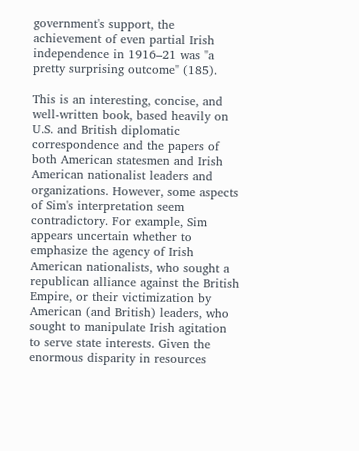government's support, the achievement of even partial Irish independence in 1916–21 was "a pretty surprising outcome" (185).

This is an interesting, concise, and well-written book, based heavily on U.S. and British diplomatic correspondence and the papers of both American statesmen and Irish American nationalist leaders and organizations. However, some aspects of Sim's interpretation seem contradictory. For example, Sim appears uncertain whether to emphasize the agency of Irish American nationalists, who sought a republican alliance against the British Empire, or their victimization by American (and British) leaders, who sought to manipulate Irish agitation to serve state interests. Given the enormous disparity in resources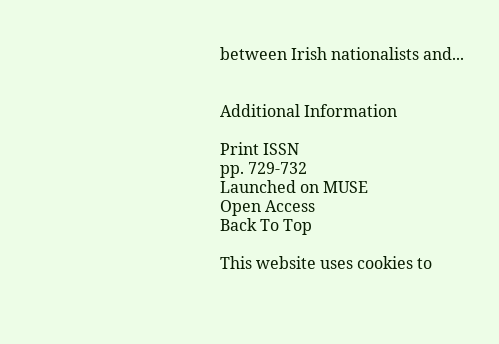between Irish nationalists and...


Additional Information

Print ISSN
pp. 729-732
Launched on MUSE
Open Access
Back To Top

This website uses cookies to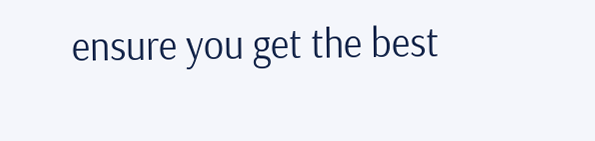ensure you get the best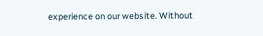experience on our website. Without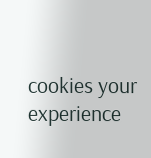cookies your experience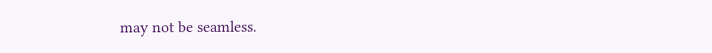may not be seamless.